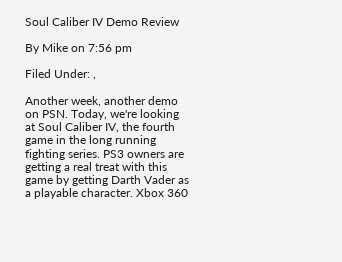Soul Caliber IV Demo Review

By Mike on 7:56 pm

Filed Under: ,

Another week, another demo on PSN. Today, we're looking at Soul Caliber IV, the fourth game in the long running fighting series. PS3 owners are getting a real treat with this game by getting Darth Vader as a playable character. Xbox 360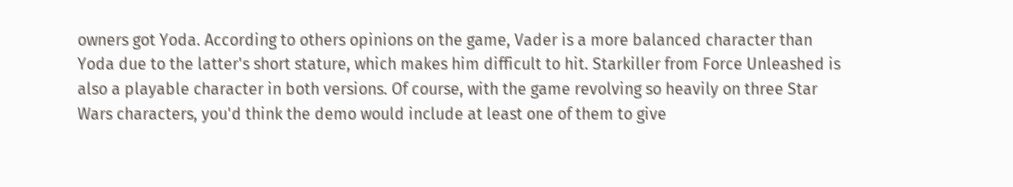owners got Yoda. According to others opinions on the game, Vader is a more balanced character than Yoda due to the latter's short stature, which makes him difficult to hit. Starkiller from Force Unleashed is also a playable character in both versions. Of course, with the game revolving so heavily on three Star Wars characters, you'd think the demo would include at least one of them to give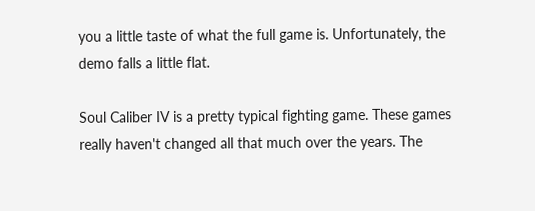you a little taste of what the full game is. Unfortunately, the demo falls a little flat.

Soul Caliber IV is a pretty typical fighting game. These games really haven't changed all that much over the years. The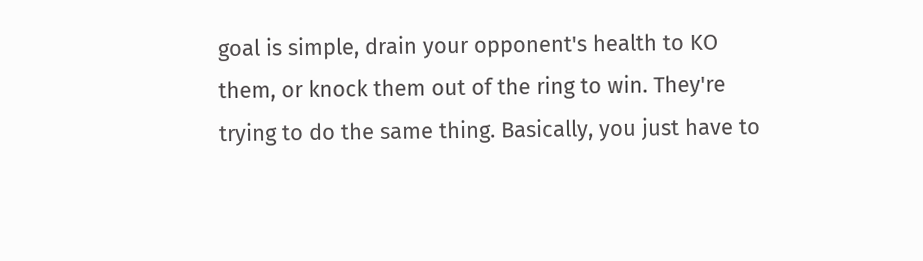goal is simple, drain your opponent's health to KO them, or knock them out of the ring to win. They're trying to do the same thing. Basically, you just have to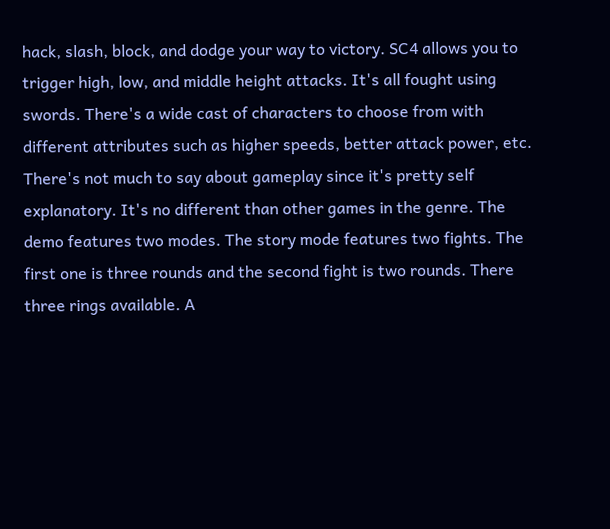hack, slash, block, and dodge your way to victory. SC4 allows you to trigger high, low, and middle height attacks. It's all fought using swords. There's a wide cast of characters to choose from with different attributes such as higher speeds, better attack power, etc. There's not much to say about gameplay since it's pretty self explanatory. It's no different than other games in the genre. The demo features two modes. The story mode features two fights. The first one is three rounds and the second fight is two rounds. There three rings available. A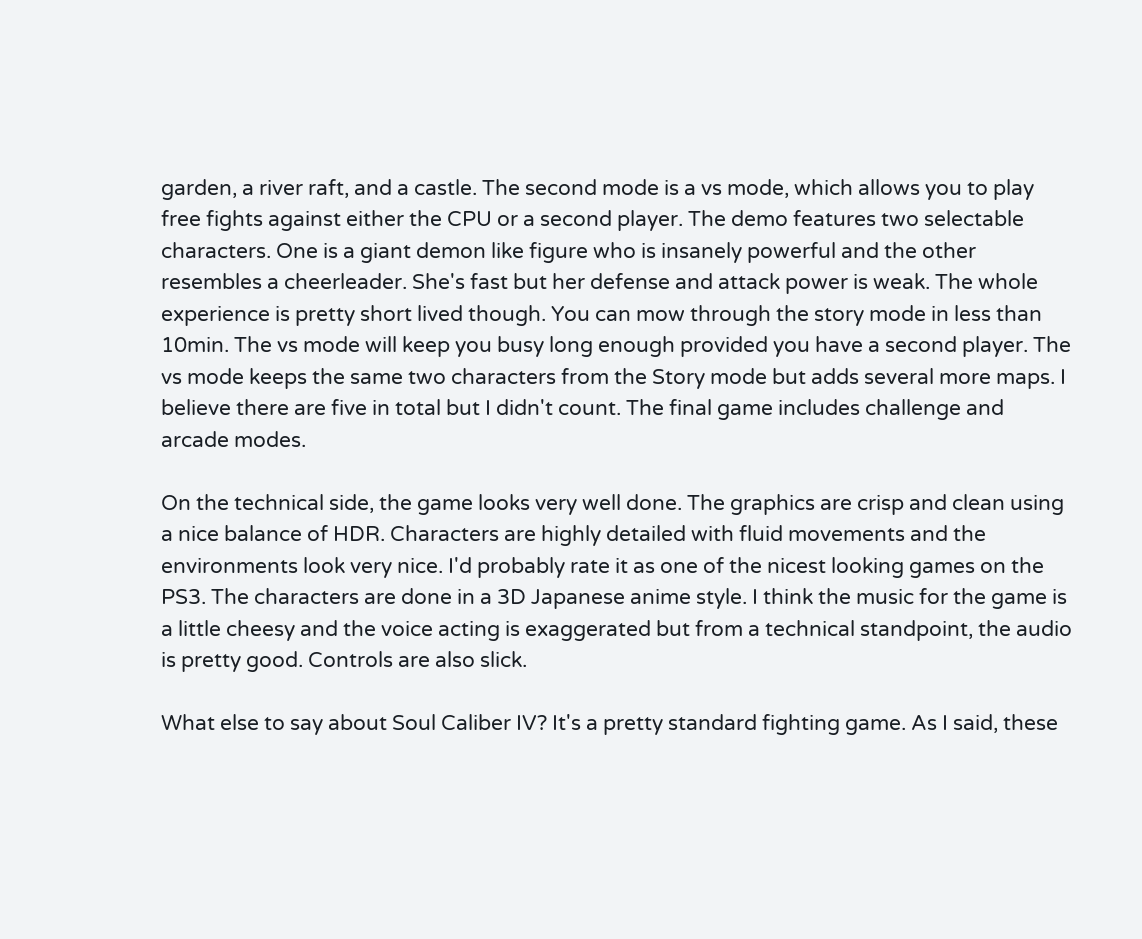garden, a river raft, and a castle. The second mode is a vs mode, which allows you to play free fights against either the CPU or a second player. The demo features two selectable characters. One is a giant demon like figure who is insanely powerful and the other resembles a cheerleader. She's fast but her defense and attack power is weak. The whole experience is pretty short lived though. You can mow through the story mode in less than 10min. The vs mode will keep you busy long enough provided you have a second player. The vs mode keeps the same two characters from the Story mode but adds several more maps. I believe there are five in total but I didn't count. The final game includes challenge and arcade modes.

On the technical side, the game looks very well done. The graphics are crisp and clean using a nice balance of HDR. Characters are highly detailed with fluid movements and the environments look very nice. I'd probably rate it as one of the nicest looking games on the PS3. The characters are done in a 3D Japanese anime style. I think the music for the game is a little cheesy and the voice acting is exaggerated but from a technical standpoint, the audio is pretty good. Controls are also slick.

What else to say about Soul Caliber IV? It's a pretty standard fighting game. As I said, these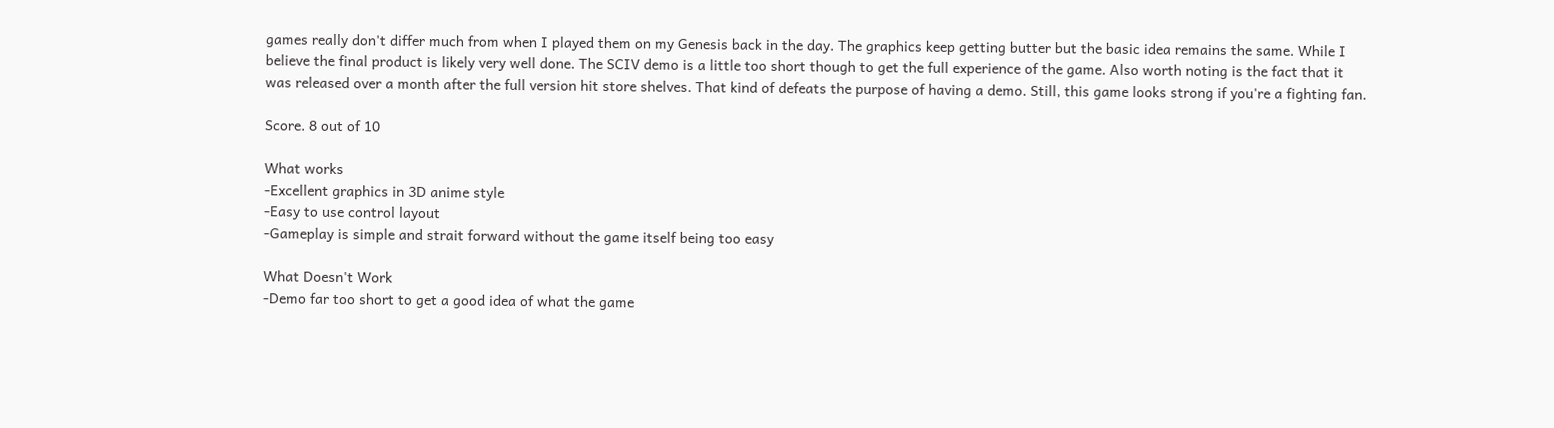games really don't differ much from when I played them on my Genesis back in the day. The graphics keep getting butter but the basic idea remains the same. While I believe the final product is likely very well done. The SCIV demo is a little too short though to get the full experience of the game. Also worth noting is the fact that it was released over a month after the full version hit store shelves. That kind of defeats the purpose of having a demo. Still, this game looks strong if you're a fighting fan.

Score. 8 out of 10

What works
-Excellent graphics in 3D anime style
-Easy to use control layout
-Gameplay is simple and strait forward without the game itself being too easy

What Doesn't Work
-Demo far too short to get a good idea of what the game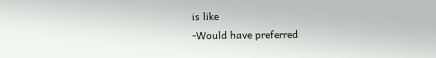is like
-Would have preferred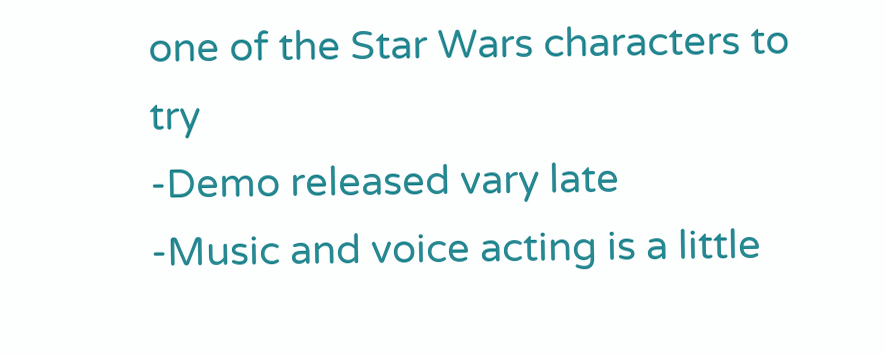one of the Star Wars characters to try
-Demo released vary late
-Music and voice acting is a little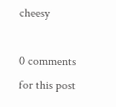cheesy

0 comments for this post